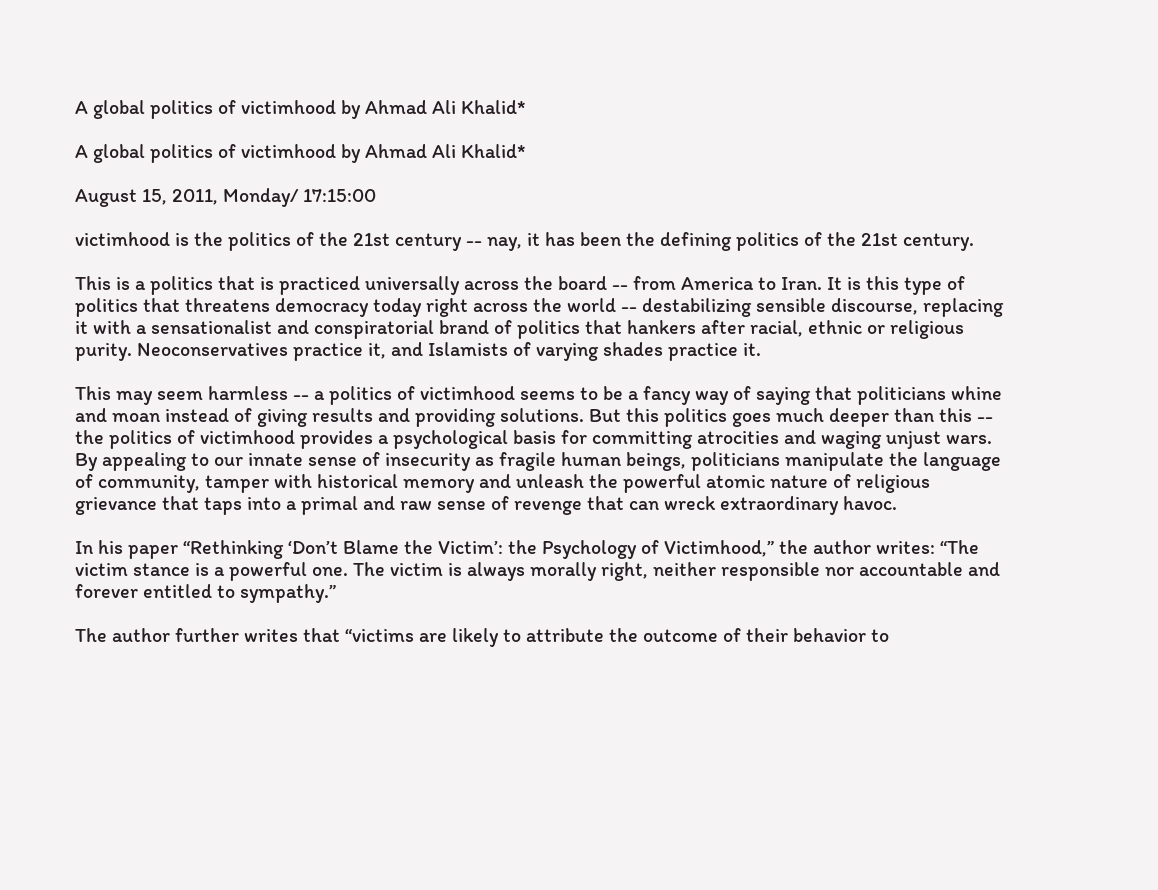A global politics of victimhood by Ahmad Ali Khalid*

A global politics of victimhood by Ahmad Ali Khalid*

August 15, 2011, Monday/ 17:15:00

victimhood is the politics of the 21st century -- nay, it has been the defining politics of the 21st century.

This is a politics that is practiced universally across the board -- from America to Iran. It is this type of politics that threatens democracy today right across the world -- destabilizing sensible discourse, replacing it with a sensationalist and conspiratorial brand of politics that hankers after racial, ethnic or religious purity. Neoconservatives practice it, and Islamists of varying shades practice it.

This may seem harmless -- a politics of victimhood seems to be a fancy way of saying that politicians whine and moan instead of giving results and providing solutions. But this politics goes much deeper than this -- the politics of victimhood provides a psychological basis for committing atrocities and waging unjust wars. By appealing to our innate sense of insecurity as fragile human beings, politicians manipulate the language of community, tamper with historical memory and unleash the powerful atomic nature of religious grievance that taps into a primal and raw sense of revenge that can wreck extraordinary havoc.

In his paper “Rethinking ‘Don’t Blame the Victim’: the Psychology of Victimhood,” the author writes: “The victim stance is a powerful one. The victim is always morally right, neither responsible nor accountable and forever entitled to sympathy.”

The author further writes that “victims are likely to attribute the outcome of their behavior to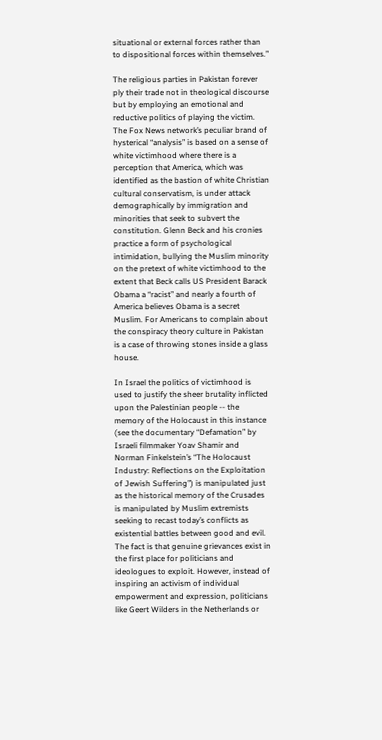situational or external forces rather than to dispositional forces within themselves.”

The religious parties in Pakistan forever ply their trade not in theological discourse but by employing an emotional and reductive politics of playing the victim. The Fox News network’s peculiar brand of hysterical “analysis” is based on a sense of white victimhood where there is a perception that America, which was identified as the bastion of white Christian cultural conservatism, is under attack demographically by immigration and minorities that seek to subvert the constitution. Glenn Beck and his cronies practice a form of psychological intimidation, bullying the Muslim minority on the pretext of white victimhood to the extent that Beck calls US President Barack Obama a “racist” and nearly a fourth of America believes Obama is a secret Muslim. For Americans to complain about the conspiracy theory culture in Pakistan is a case of throwing stones inside a glass house.

In Israel the politics of victimhood is used to justify the sheer brutality inflicted upon the Palestinian people -- the memory of the Holocaust in this instance (see the documentary “Defamation” by Israeli filmmaker Yoav Shamir and Norman Finkelstein’s “The Holocaust Industry: Reflections on the Exploitation of Jewish Suffering”) is manipulated just as the historical memory of the Crusades is manipulated by Muslim extremists seeking to recast today’s conflicts as existential battles between good and evil. The fact is that genuine grievances exist in the first place for politicians and ideologues to exploit. However, instead of inspiring an activism of individual empowerment and expression, politicians like Geert Wilders in the Netherlands or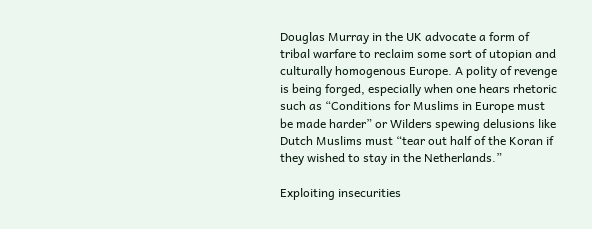Douglas Murray in the UK advocate a form of tribal warfare to reclaim some sort of utopian and culturally homogenous Europe. A polity of revenge is being forged, especially when one hears rhetoric such as “Conditions for Muslims in Europe must be made harder” or Wilders spewing delusions like Dutch Muslims must “tear out half of the Koran if they wished to stay in the Netherlands.”

Exploiting insecurities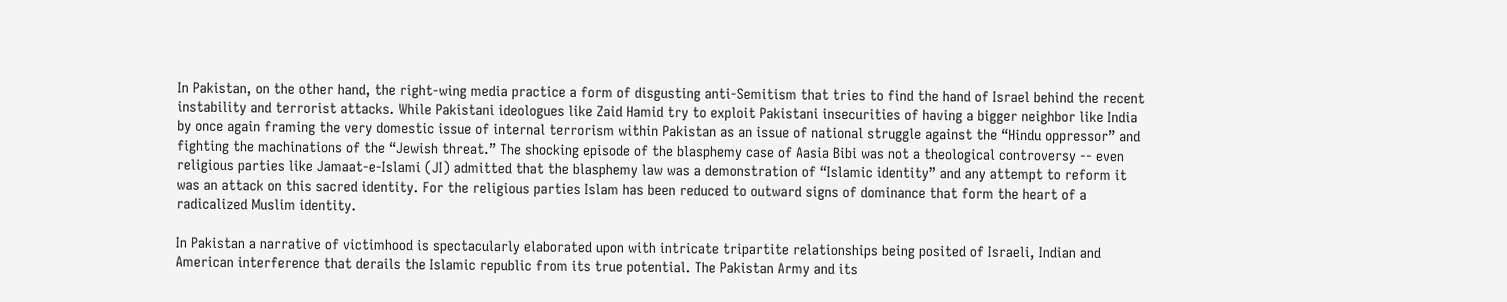In Pakistan, on the other hand, the right-wing media practice a form of disgusting anti-Semitism that tries to find the hand of Israel behind the recent instability and terrorist attacks. While Pakistani ideologues like Zaid Hamid try to exploit Pakistani insecurities of having a bigger neighbor like India by once again framing the very domestic issue of internal terrorism within Pakistan as an issue of national struggle against the “Hindu oppressor” and fighting the machinations of the “Jewish threat.” The shocking episode of the blasphemy case of Aasia Bibi was not a theological controversy -- even religious parties like Jamaat-e-Islami (JI) admitted that the blasphemy law was a demonstration of “Islamic identity” and any attempt to reform it was an attack on this sacred identity. For the religious parties Islam has been reduced to outward signs of dominance that form the heart of a radicalized Muslim identity.

In Pakistan a narrative of victimhood is spectacularly elaborated upon with intricate tripartite relationships being posited of Israeli, Indian and American interference that derails the Islamic republic from its true potential. The Pakistan Army and its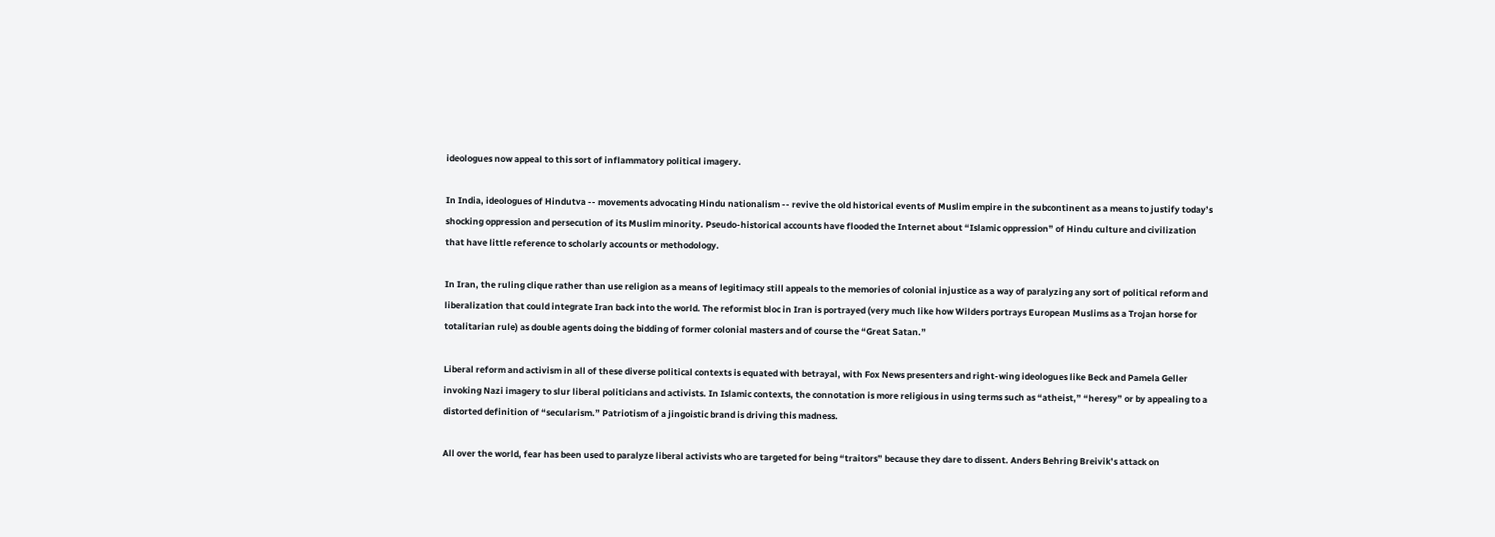ideologues now appeal to this sort of inflammatory political imagery.

In India, ideologues of Hindutva -- movements advocating Hindu nationalism -- revive the old historical events of Muslim empire in the subcontinent as a means to justify today’s shocking oppression and persecution of its Muslim minority. Pseudo-historical accounts have flooded the Internet about “Islamic oppression” of Hindu culture and civilization that have little reference to scholarly accounts or methodology.

In Iran, the ruling clique rather than use religion as a means of legitimacy still appeals to the memories of colonial injustice as a way of paralyzing any sort of political reform and liberalization that could integrate Iran back into the world. The reformist bloc in Iran is portrayed (very much like how Wilders portrays European Muslims as a Trojan horse for totalitarian rule) as double agents doing the bidding of former colonial masters and of course the “Great Satan.”

Liberal reform and activism in all of these diverse political contexts is equated with betrayal, with Fox News presenters and right-wing ideologues like Beck and Pamela Geller invoking Nazi imagery to slur liberal politicians and activists. In Islamic contexts, the connotation is more religious in using terms such as “atheist,” “heresy” or by appealing to a distorted definition of “secularism.” Patriotism of a jingoistic brand is driving this madness.

All over the world, fear has been used to paralyze liberal activists who are targeted for being “traitors” because they dare to dissent. Anders Behring Breivik’s attack on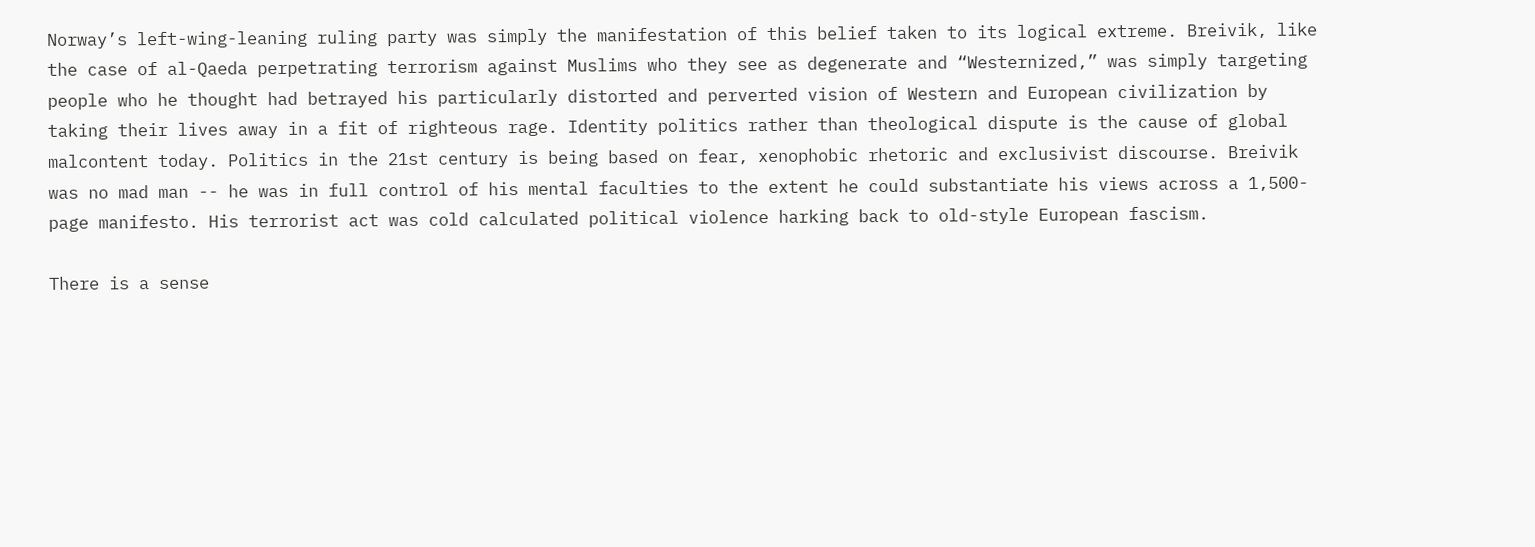Norway’s left-wing-leaning ruling party was simply the manifestation of this belief taken to its logical extreme. Breivik, like the case of al-Qaeda perpetrating terrorism against Muslims who they see as degenerate and “Westernized,” was simply targeting people who he thought had betrayed his particularly distorted and perverted vision of Western and European civilization by taking their lives away in a fit of righteous rage. Identity politics rather than theological dispute is the cause of global malcontent today. Politics in the 21st century is being based on fear, xenophobic rhetoric and exclusivist discourse. Breivik was no mad man -- he was in full control of his mental faculties to the extent he could substantiate his views across a 1,500-page manifesto. His terrorist act was cold calculated political violence harking back to old-style European fascism.

There is a sense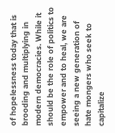of hopelessness today that is brooding and multiplying in modern democracies. While it should be the role of politics to empower and to heal, we are seeing a new generation of hate mongers who seek to capitalize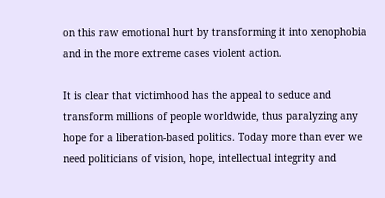on this raw emotional hurt by transforming it into xenophobia and in the more extreme cases violent action.

It is clear that victimhood has the appeal to seduce and transform millions of people worldwide, thus paralyzing any hope for a liberation-based politics. Today more than ever we need politicians of vision, hope, intellectual integrity and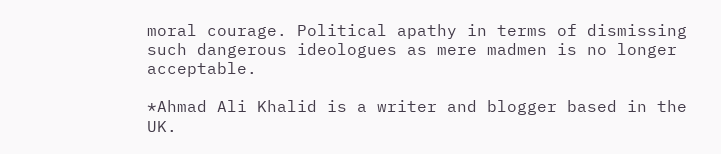moral courage. Political apathy in terms of dismissing such dangerous ideologues as mere madmen is no longer acceptable.

*Ahmad Ali Khalid is a writer and blogger based in the UK.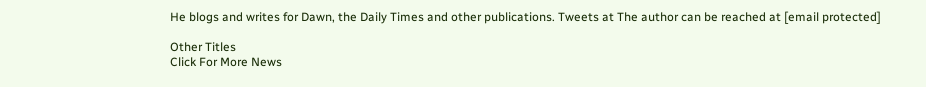He blogs and writes for Dawn, the Daily Times and other publications. Tweets at The author can be reached at [email protected]

Other Titles
Click For More News